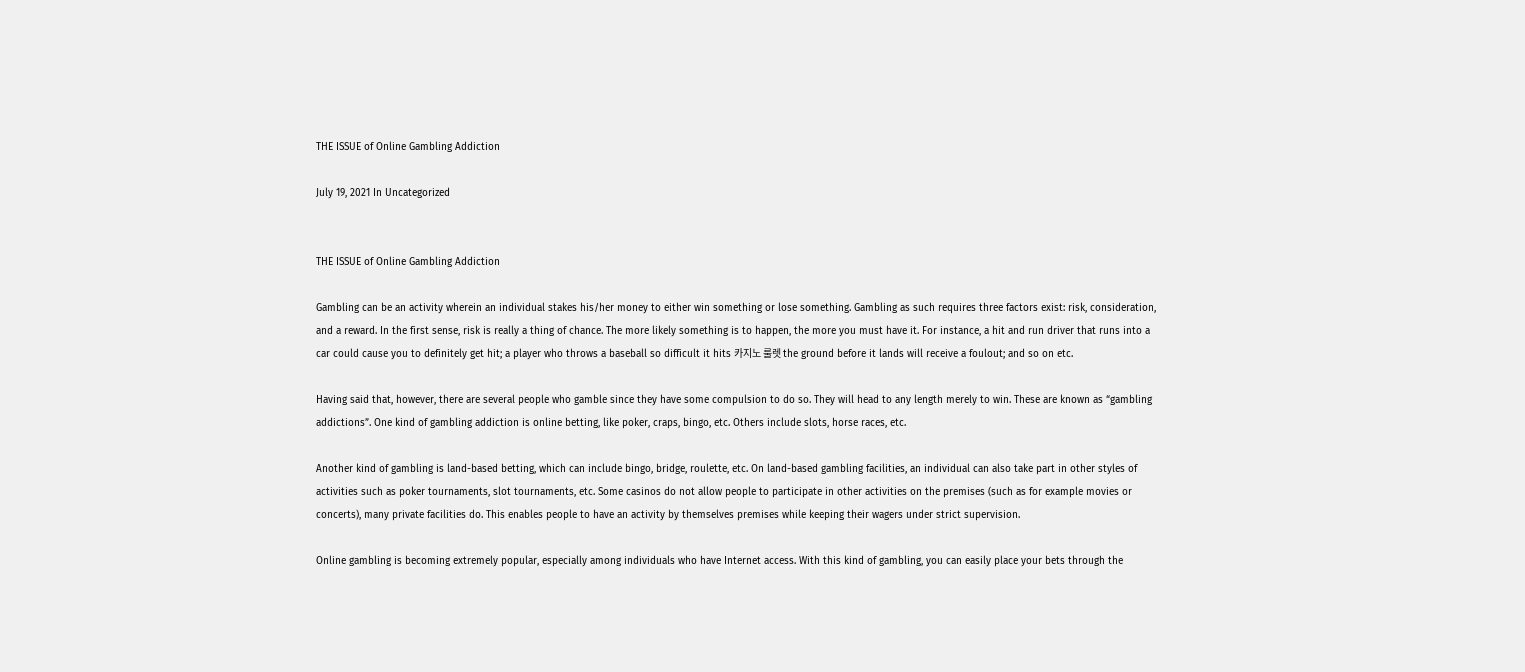THE ISSUE of Online Gambling Addiction

July 19, 2021 In Uncategorized


THE ISSUE of Online Gambling Addiction

Gambling can be an activity wherein an individual stakes his/her money to either win something or lose something. Gambling as such requires three factors exist: risk, consideration, and a reward. In the first sense, risk is really a thing of chance. The more likely something is to happen, the more you must have it. For instance, a hit and run driver that runs into a car could cause you to definitely get hit; a player who throws a baseball so difficult it hits 카지노 룰렛 the ground before it lands will receive a foulout; and so on etc.

Having said that, however, there are several people who gamble since they have some compulsion to do so. They will head to any length merely to win. These are known as “gambling addictions”. One kind of gambling addiction is online betting, like poker, craps, bingo, etc. Others include slots, horse races, etc.

Another kind of gambling is land-based betting, which can include bingo, bridge, roulette, etc. On land-based gambling facilities, an individual can also take part in other styles of activities such as poker tournaments, slot tournaments, etc. Some casinos do not allow people to participate in other activities on the premises (such as for example movies or concerts), many private facilities do. This enables people to have an activity by themselves premises while keeping their wagers under strict supervision.

Online gambling is becoming extremely popular, especially among individuals who have Internet access. With this kind of gambling, you can easily place your bets through the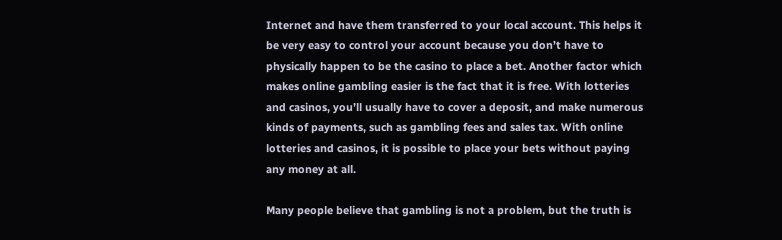Internet and have them transferred to your local account. This helps it be very easy to control your account because you don’t have to physically happen to be the casino to place a bet. Another factor which makes online gambling easier is the fact that it is free. With lotteries and casinos, you’ll usually have to cover a deposit, and make numerous kinds of payments, such as gambling fees and sales tax. With online lotteries and casinos, it is possible to place your bets without paying any money at all.

Many people believe that gambling is not a problem, but the truth is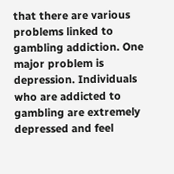that there are various problems linked to gambling addiction. One major problem is depression. Individuals who are addicted to gambling are extremely depressed and feel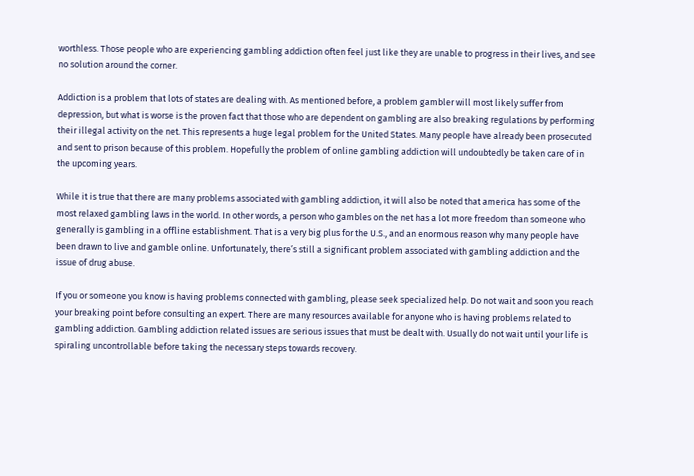worthless. Those people who are experiencing gambling addiction often feel just like they are unable to progress in their lives, and see no solution around the corner.

Addiction is a problem that lots of states are dealing with. As mentioned before, a problem gambler will most likely suffer from depression, but what is worse is the proven fact that those who are dependent on gambling are also breaking regulations by performing their illegal activity on the net. This represents a huge legal problem for the United States. Many people have already been prosecuted and sent to prison because of this problem. Hopefully the problem of online gambling addiction will undoubtedly be taken care of in the upcoming years.

While it is true that there are many problems associated with gambling addiction, it will also be noted that america has some of the most relaxed gambling laws in the world. In other words, a person who gambles on the net has a lot more freedom than someone who generally is gambling in a offline establishment. That is a very big plus for the U.S., and an enormous reason why many people have been drawn to live and gamble online. Unfortunately, there’s still a significant problem associated with gambling addiction and the issue of drug abuse.

If you or someone you know is having problems connected with gambling, please seek specialized help. Do not wait and soon you reach your breaking point before consulting an expert. There are many resources available for anyone who is having problems related to gambling addiction. Gambling addiction related issues are serious issues that must be dealt with. Usually do not wait until your life is spiraling uncontrollable before taking the necessary steps towards recovery.